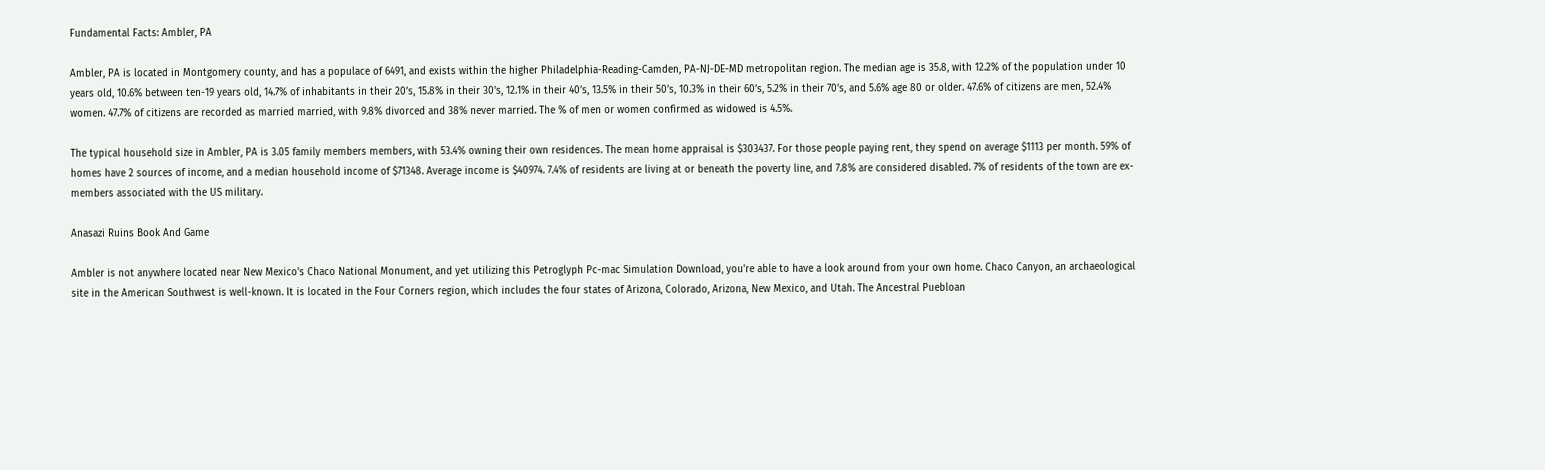Fundamental Facts: Ambler, PA

Ambler, PA is located in Montgomery county, and has a populace of 6491, and exists within the higher Philadelphia-Reading-Camden, PA-NJ-DE-MD metropolitan region. The median age is 35.8, with 12.2% of the population under 10 years old, 10.6% between ten-19 years old, 14.7% of inhabitants in their 20’s, 15.8% in their 30's, 12.1% in their 40’s, 13.5% in their 50’s, 10.3% in their 60’s, 5.2% in their 70’s, and 5.6% age 80 or older. 47.6% of citizens are men, 52.4% women. 47.7% of citizens are recorded as married married, with 9.8% divorced and 38% never married. The % of men or women confirmed as widowed is 4.5%.

The typical household size in Ambler, PA is 3.05 family members members, with 53.4% owning their own residences. The mean home appraisal is $303437. For those people paying rent, they spend on average $1113 per month. 59% of homes have 2 sources of income, and a median household income of $71348. Average income is $40974. 7.4% of residents are living at or beneath the poverty line, and 7.8% are considered disabled. 7% of residents of the town are ex-members associated with the US military.

Anasazi Ruins Book And Game

Ambler is not anywhere located near New Mexico's Chaco National Monument, and yet utilizing this Petroglyph Pc-mac Simulation Download, you're able to have a look around from your own home. Chaco Canyon, an archaeological site in the American Southwest is well-known. It is located in the Four Corners region, which includes the four states of Arizona, Colorado, Arizona, New Mexico, and Utah. The Ancestral Puebloan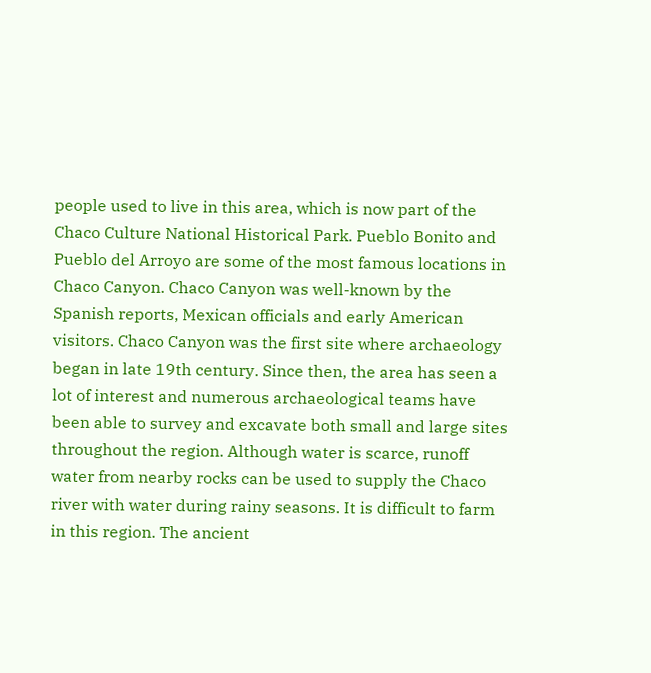people used to live in this area, which is now part of the Chaco Culture National Historical Park. Pueblo Bonito and Pueblo del Arroyo are some of the most famous locations in Chaco Canyon. Chaco Canyon was well-known by the Spanish reports, Mexican officials and early American visitors. Chaco Canyon was the first site where archaeology began in late 19th century. Since then, the area has seen a lot of interest and numerous archaeological teams have been able to survey and excavate both small and large sites throughout the region. Although water is scarce, runoff water from nearby rocks can be used to supply the Chaco river with water during rainy seasons. It is difficult to farm in this region. The ancient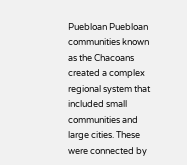Puebloan Puebloan communities known as the Chacoans created a complex regional system that included small communities and large cities. These were connected by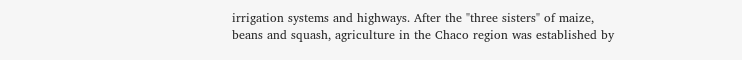irrigation systems and highways. After the "three sisters" of maize, beans and squash, agriculture in the Chaco region was established by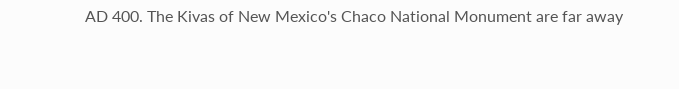AD 400. The Kivas of New Mexico's Chaco National Monument are far away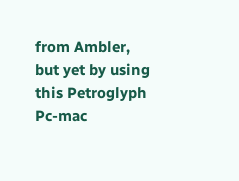from Ambler, but yet by using this Petroglyph Pc-mac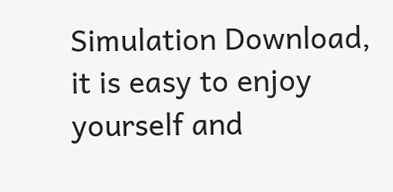Simulation Download, it is easy to enjoy yourself and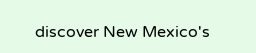discover New Mexico's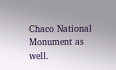Chaco National Monument as well.